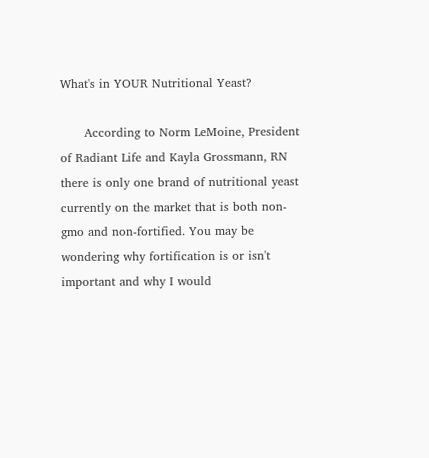What's in YOUR Nutritional Yeast?

      According to Norm LeMoine, President of Radiant Life and Kayla Grossmann, RN there is only one brand of nutritional yeast currently on the market that is both non-gmo and non-fortified. You may be wondering why fortification is or isn't important and why I would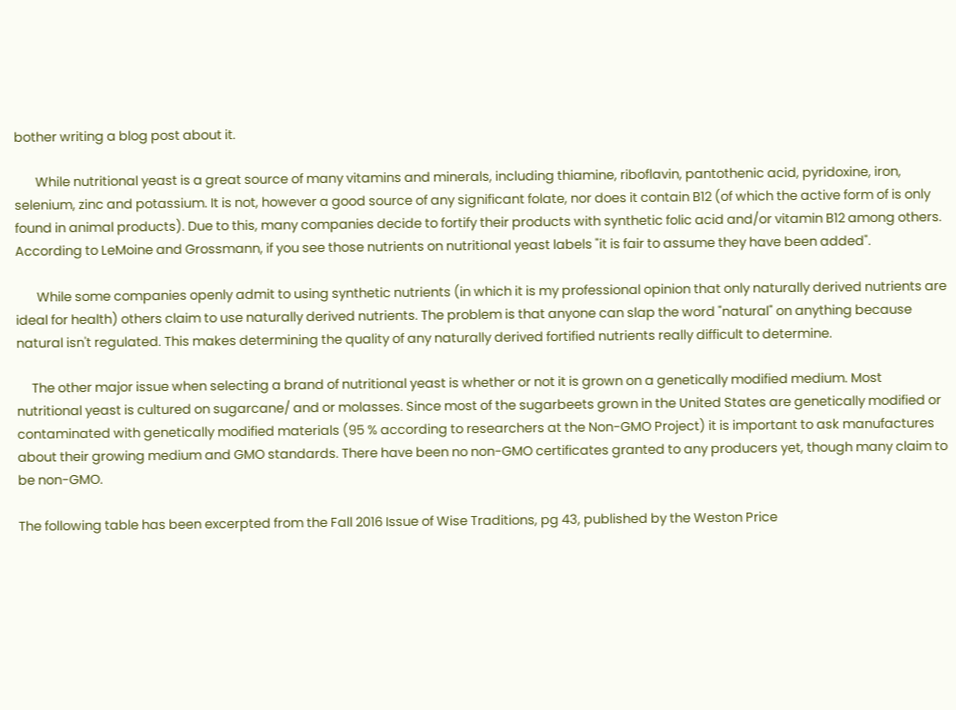bother writing a blog post about it.

       While nutritional yeast is a great source of many vitamins and minerals, including thiamine, riboflavin, pantothenic acid, pyridoxine, iron, selenium, zinc and potassium. It is not, however a good source of any significant folate, nor does it contain B12 (of which the active form of is only found in animal products). Due to this, many companies decide to fortify their products with synthetic folic acid and/or vitamin B12 among others. According to LeMoine and Grossmann, if you see those nutrients on nutritional yeast labels "it is fair to assume they have been added".

       While some companies openly admit to using synthetic nutrients (in which it is my professional opinion that only naturally derived nutrients are ideal for health) others claim to use naturally derived nutrients. The problem is that anyone can slap the word "natural" on anything because natural isn't regulated. This makes determining the quality of any naturally derived fortified nutrients really difficult to determine.

     The other major issue when selecting a brand of nutritional yeast is whether or not it is grown on a genetically modified medium. Most nutritional yeast is cultured on sugarcane/ and or molasses. Since most of the sugarbeets grown in the United States are genetically modified or contaminated with genetically modified materials (95 % according to researchers at the Non-GMO Project) it is important to ask manufactures about their growing medium and GMO standards. There have been no non-GMO certificates granted to any producers yet, though many claim to be non-GMO.

The following table has been excerpted from the Fall 2016 Issue of Wise Traditions, pg 43, published by the Weston Price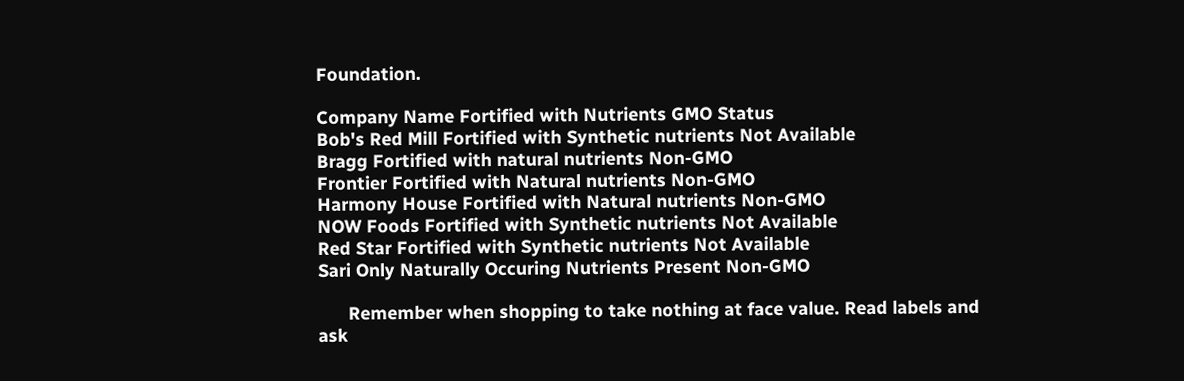Foundation.

Company Name Fortified with Nutrients GMO Status
Bob's Red Mill Fortified with Synthetic nutrients Not Available
Bragg Fortified with natural nutrients Non-GMO
Frontier Fortified with Natural nutrients Non-GMO
Harmony House Fortified with Natural nutrients Non-GMO
NOW Foods Fortified with Synthetic nutrients Not Available
Red Star Fortified with Synthetic nutrients Not Available
Sari Only Naturally Occuring Nutrients Present Non-GMO

      Remember when shopping to take nothing at face value. Read labels and ask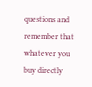questions and remember that whatever you buy directly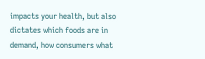impacts your health, but also dictates which foods are in demand, how consumers what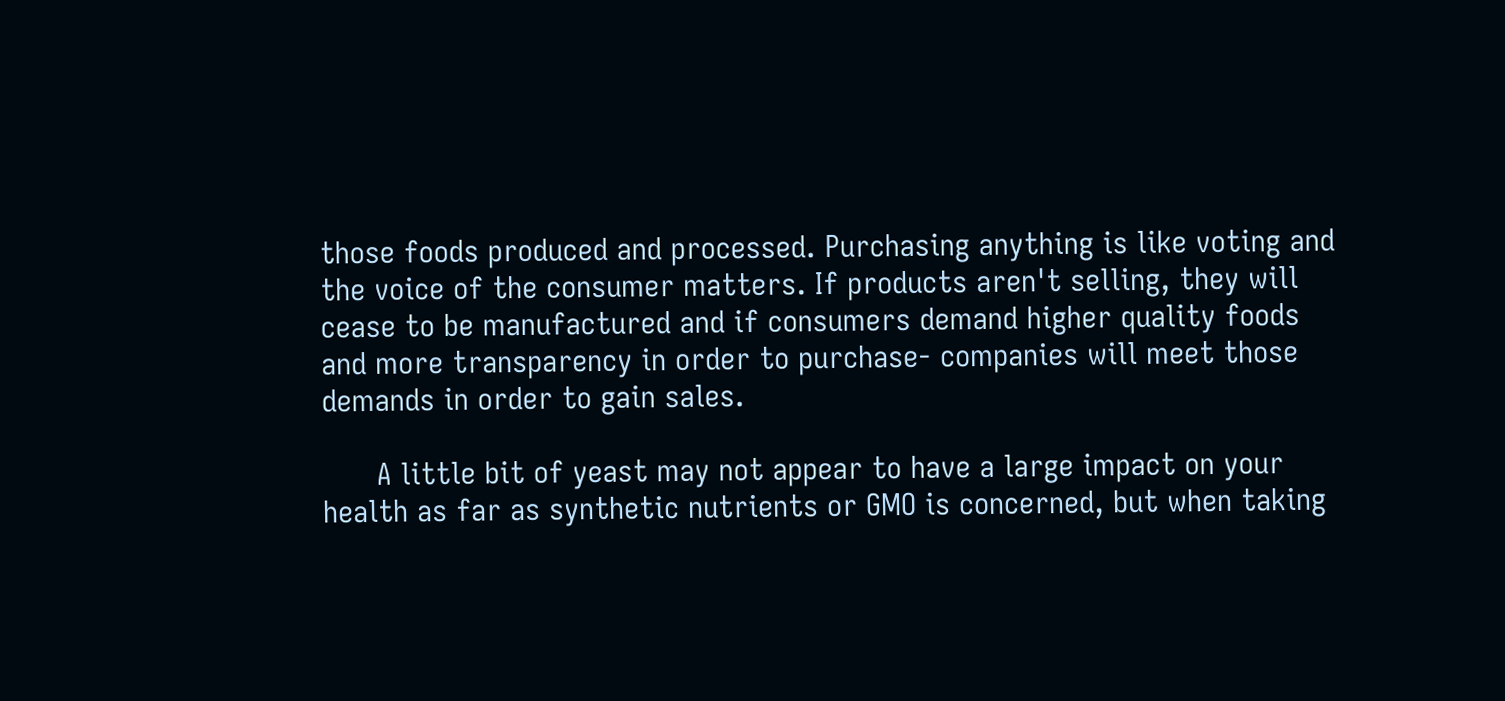those foods produced and processed. Purchasing anything is like voting and the voice of the consumer matters. If products aren't selling, they will cease to be manufactured and if consumers demand higher quality foods and more transparency in order to purchase- companies will meet those demands in order to gain sales.

      A little bit of yeast may not appear to have a large impact on your health as far as synthetic nutrients or GMO is concerned, but when taking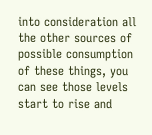into consideration all the other sources of possible consumption of these things, you can see those levels start to rise and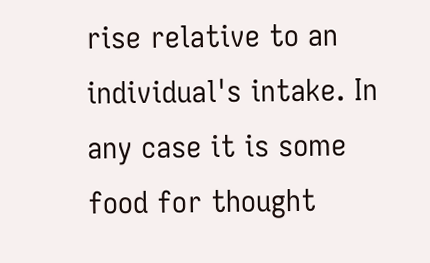rise relative to an individual's intake. In any case it is some food for thought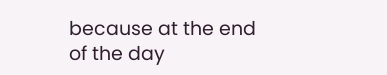because at the end of the day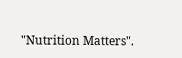"Nutrition Matters".